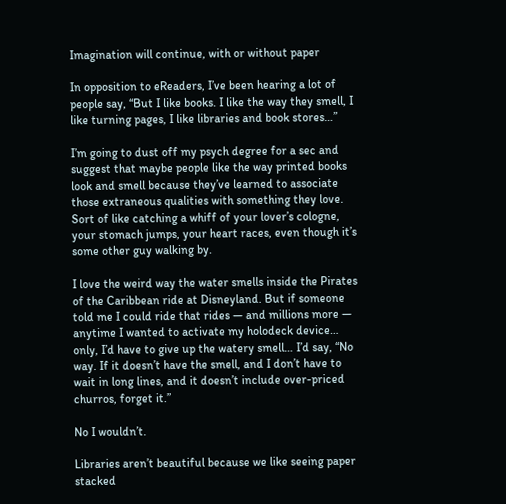Imagination will continue, with or without paper

In opposition to eReaders, I’ve been hearing a lot of people say, “But I like books. I like the way they smell, I like turning pages, I like libraries and book stores…”

I’m going to dust off my psych degree for a sec and suggest that maybe people like the way printed books look and smell because they’ve learned to associate those extraneous qualities with something they love. Sort of like catching a whiff of your lover’s cologne, your stomach jumps, your heart races, even though it’s some other guy walking by.

I love the weird way the water smells inside the Pirates of the Caribbean ride at Disneyland. But if someone told me I could ride that rides — and millions more — anytime I wanted to activate my holodeck device… only, I’d have to give up the watery smell… I’d say, “No way. If it doesn’t have the smell, and I don’t have to wait in long lines, and it doesn’t include over-priced churros, forget it.”

No I wouldn’t.

Libraries aren’t beautiful because we like seeing paper stacked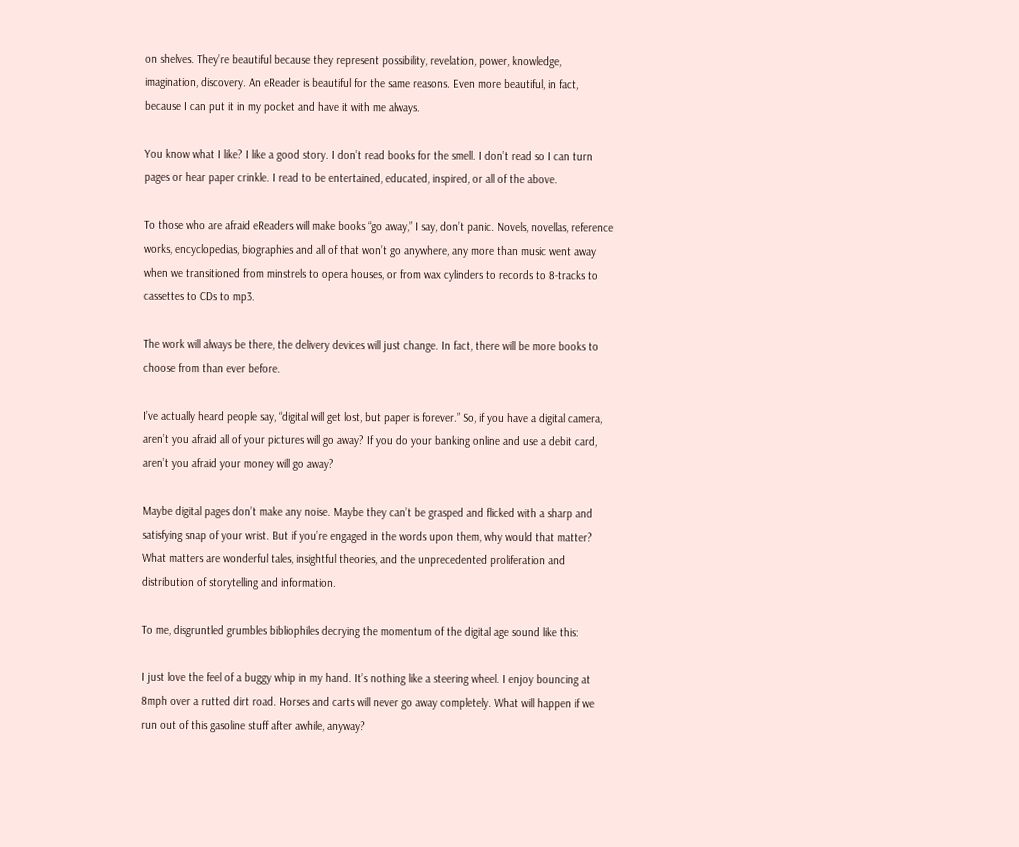on shelves. They’re beautiful because they represent possibility, revelation, power, knowledge, imagination, discovery. An eReader is beautiful for the same reasons. Even more beautiful, in fact, because I can put it in my pocket and have it with me always.

You know what I like? I like a good story. I don’t read books for the smell. I don’t read so I can turn pages or hear paper crinkle. I read to be entertained, educated, inspired, or all of the above.

To those who are afraid eReaders will make books “go away,” I say, don’t panic. Novels, novellas, reference works, encyclopedias, biographies and all of that won’t go anywhere, any more than music went away when we transitioned from minstrels to opera houses, or from wax cylinders to records to 8-tracks to cassettes to CDs to mp3.

The work will always be there, the delivery devices will just change. In fact, there will be more books to choose from than ever before.

I’ve actually heard people say, “digital will get lost, but paper is forever.” So, if you have a digital camera, aren’t you afraid all of your pictures will go away? If you do your banking online and use a debit card, aren’t you afraid your money will go away?

Maybe digital pages don’t make any noise. Maybe they can’t be grasped and flicked with a sharp and satisfying snap of your wrist. But if you’re engaged in the words upon them, why would that matter? What matters are wonderful tales, insightful theories, and the unprecedented proliferation and distribution of storytelling and information.

To me, disgruntled grumbles bibliophiles decrying the momentum of the digital age sound like this:

I just love the feel of a buggy whip in my hand. It’s nothing like a steering wheel. I enjoy bouncing at 8mph over a rutted dirt road. Horses and carts will never go away completely. What will happen if we run out of this gasoline stuff after awhile, anyway?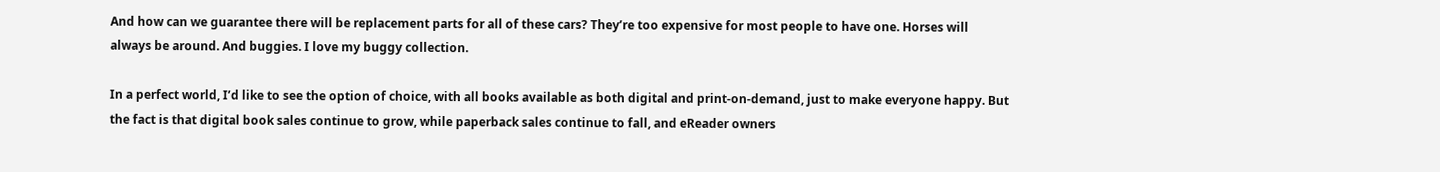And how can we guarantee there will be replacement parts for all of these cars? They’re too expensive for most people to have one. Horses will always be around. And buggies. I love my buggy collection.

In a perfect world, I’d like to see the option of choice, with all books available as both digital and print-on-demand, just to make everyone happy. But the fact is that digital book sales continue to grow, while paperback sales continue to fall, and eReader owners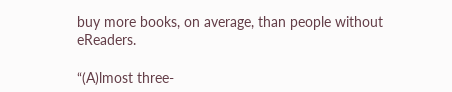buy more books, on average, than people without eReaders.

“(A)lmost three-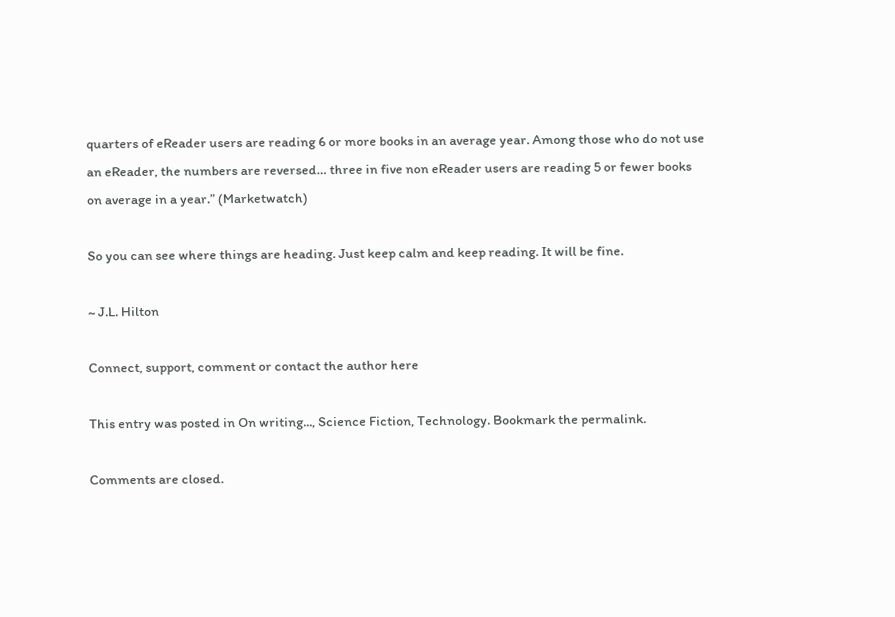quarters of eReader users are reading 6 or more books in an average year. Among those who do not use an eReader, the numbers are reversed… three in five non eReader users are reading 5 or fewer books on average in a year.” (Marketwatch)

So you can see where things are heading. Just keep calm and keep reading. It will be fine.

~ J.L. Hilton

Connect, support, comment or contact the author here

This entry was posted in On writing..., Science Fiction, Technology. Bookmark the permalink.

Comments are closed.